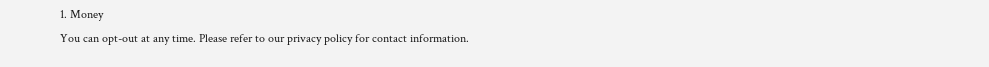1. Money
You can opt-out at any time. Please refer to our privacy policy for contact information.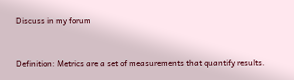Discuss in my forum



Definition: Metrics are a set of measurements that quantify results.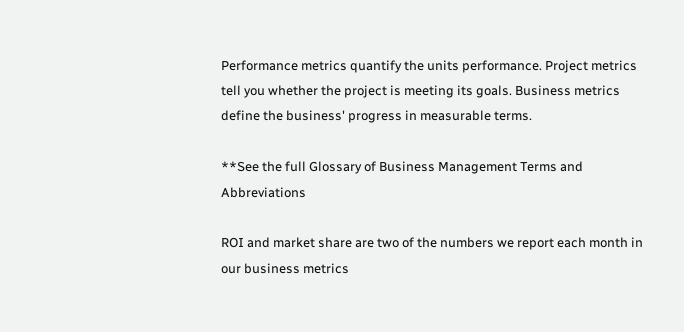Performance metrics quantify the units performance. Project metrics tell you whether the project is meeting its goals. Business metrics define the business' progress in measurable terms.

**See the full Glossary of Business Management Terms and Abbreviations

ROI and market share are two of the numbers we report each month in our business metrics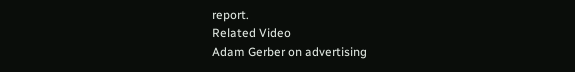report.
Related Video
Adam Gerber on advertising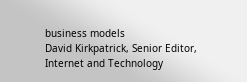business models
David Kirkpatrick, Senior Editor, Internet and Technology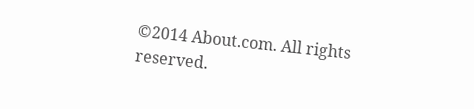©2014 About.com. All rights reserved.